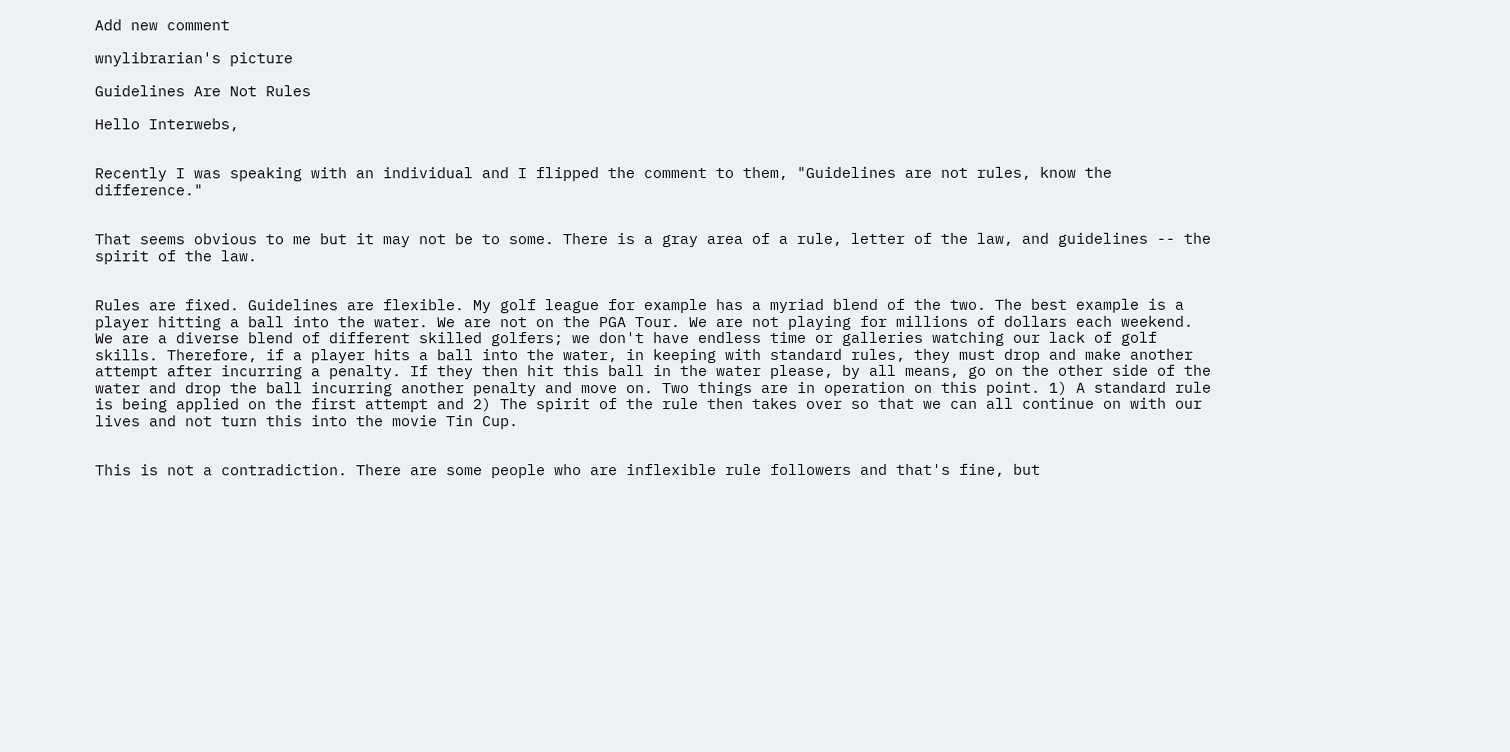Add new comment

wnylibrarian's picture

Guidelines Are Not Rules

Hello Interwebs,


Recently I was speaking with an individual and I flipped the comment to them, "Guidelines are not rules, know the difference."


That seems obvious to me but it may not be to some. There is a gray area of a rule, letter of the law, and guidelines -- the spirit of the law.


Rules are fixed. Guidelines are flexible. My golf league for example has a myriad blend of the two. The best example is a player hitting a ball into the water. We are not on the PGA Tour. We are not playing for millions of dollars each weekend. We are a diverse blend of different skilled golfers; we don't have endless time or galleries watching our lack of golf skills. Therefore, if a player hits a ball into the water, in keeping with standard rules, they must drop and make another attempt after incurring a penalty. If they then hit this ball in the water please, by all means, go on the other side of the water and drop the ball incurring another penalty and move on. Two things are in operation on this point. 1) A standard rule is being applied on the first attempt and 2) The spirit of the rule then takes over so that we can all continue on with our lives and not turn this into the movie Tin Cup.


This is not a contradiction. There are some people who are inflexible rule followers and that's fine, but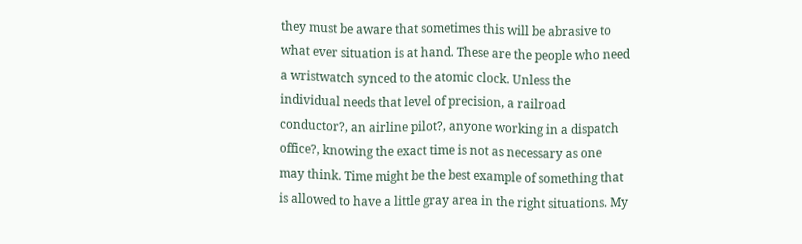they must be aware that sometimes this will be abrasive to what ever situation is at hand. These are the people who need a wristwatch synced to the atomic clock. Unless the individual needs that level of precision, a railroad conductor?, an airline pilot?, anyone working in a dispatch office?, knowing the exact time is not as necessary as one may think. Time might be the best example of something that is allowed to have a little gray area in the right situations. My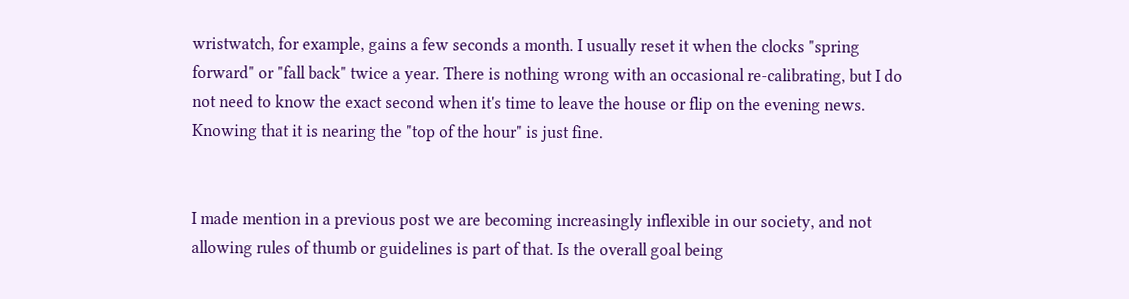wristwatch, for example, gains a few seconds a month. I usually reset it when the clocks "spring forward" or "fall back" twice a year. There is nothing wrong with an occasional re-calibrating, but I do not need to know the exact second when it's time to leave the house or flip on the evening news. Knowing that it is nearing the "top of the hour" is just fine.


I made mention in a previous post we are becoming increasingly inflexible in our society, and not allowing rules of thumb or guidelines is part of that. Is the overall goal being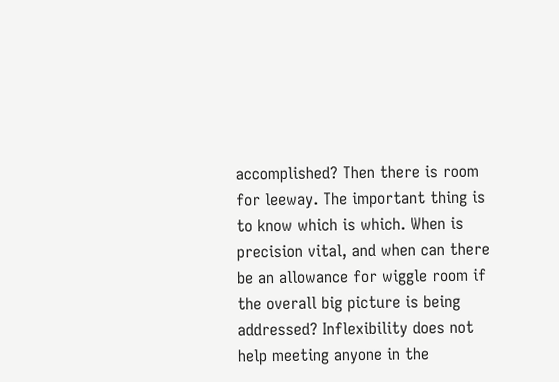accomplished? Then there is room for leeway. The important thing is to know which is which. When is precision vital, and when can there be an allowance for wiggle room if the overall big picture is being addressed? Inflexibility does not help meeting anyone in the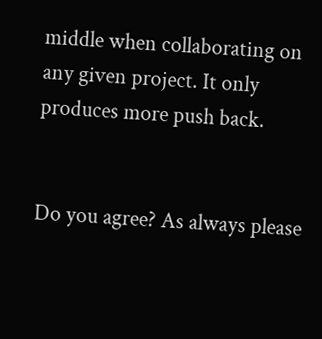middle when collaborating on any given project. It only produces more push back.


Do you agree? As always please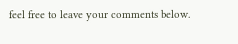feel free to leave your comments below.